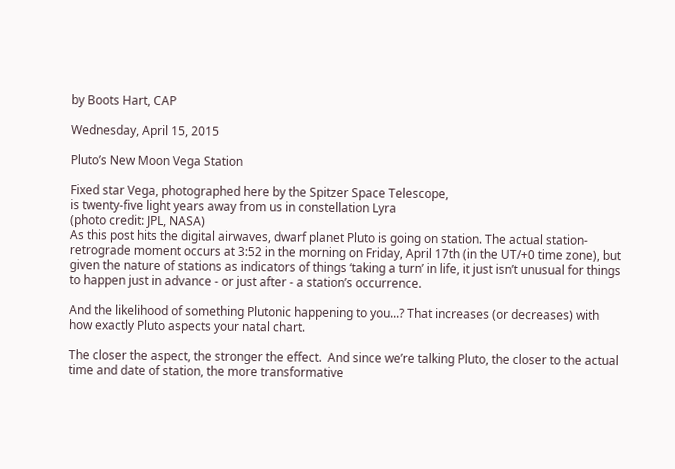by Boots Hart, CAP

Wednesday, April 15, 2015

Pluto’s New Moon Vega Station

Fixed star Vega, photographed here by the Spitzer Space Telescope,
is twenty-five light years away from us in constellation Lyra
(photo credit: JPL, NASA)
As this post hits the digital airwaves, dwarf planet Pluto is going on station. The actual station-retrograde moment occurs at 3:52 in the morning on Friday, April 17th (in the UT/+0 time zone), but given the nature of stations as indicators of things ‘taking a turn’ in life, it just isn’t unusual for things to happen just in advance - or just after - a station’s occurrence.

And the likelihood of something Plutonic happening to you...? That increases (or decreases) with how exactly Pluto aspects your natal chart.

The closer the aspect, the stronger the effect.  And since we’re talking Pluto, the closer to the actual time and date of station, the more transformative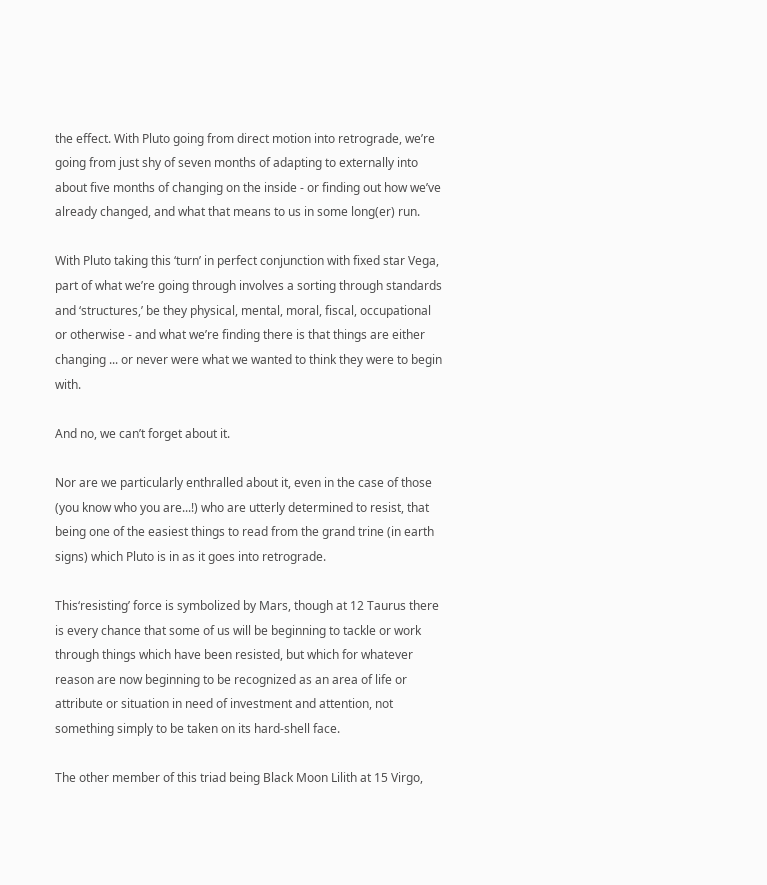the effect. With Pluto going from direct motion into retrograde, we’re going from just shy of seven months of adapting to externally into about five months of changing on the inside - or finding out how we’ve already changed, and what that means to us in some long(er) run.

With Pluto taking this ‘turn’ in perfect conjunction with fixed star Vega, part of what we’re going through involves a sorting through standards and ‘structures,’ be they physical, mental, moral, fiscal, occupational or otherwise - and what we’re finding there is that things are either changing ... or never were what we wanted to think they were to begin with.

And no, we can’t forget about it.

Nor are we particularly enthralled about it, even in the case of those (you know who you are...!) who are utterly determined to resist, that being one of the easiest things to read from the grand trine (in earth signs) which Pluto is in as it goes into retrograde.

This‘resisting’ force is symbolized by Mars, though at 12 Taurus there is every chance that some of us will be beginning to tackle or work through things which have been resisted, but which for whatever reason are now beginning to be recognized as an area of life or attribute or situation in need of investment and attention, not something simply to be taken on its hard-shell face.

The other member of this triad being Black Moon Lilith at 15 Virgo,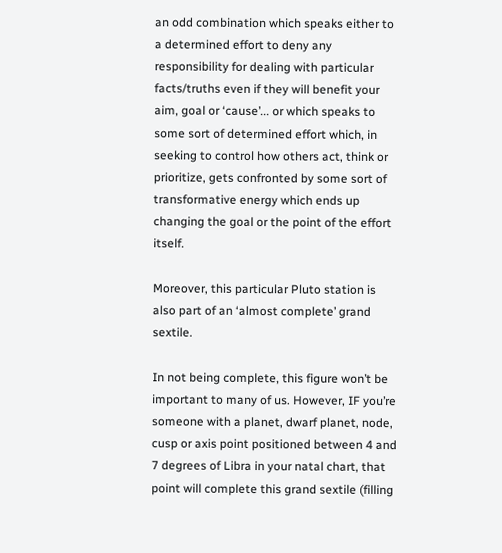an odd combination which speaks either to a determined effort to deny any responsibility for dealing with particular facts/truths even if they will benefit your aim, goal or ‘cause’... or which speaks to some sort of determined effort which, in seeking to control how others act, think or prioritize, gets confronted by some sort of transformative energy which ends up changing the goal or the point of the effort itself.

Moreover, this particular Pluto station is also part of an ‘almost complete’ grand sextile.

In not being complete, this figure won’t be important to many of us. However, IF you’re someone with a planet, dwarf planet, node, cusp or axis point positioned between 4 and 7 degrees of Libra in your natal chart, that point will complete this grand sextile (filling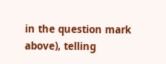in the question mark above), telling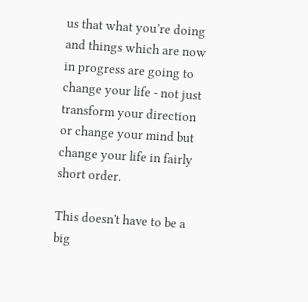us that what you’re doing and things which are now in progress are going to change your life - not just transform your direction or change your mind but change your life in fairly short order.

This doesn't have to be a big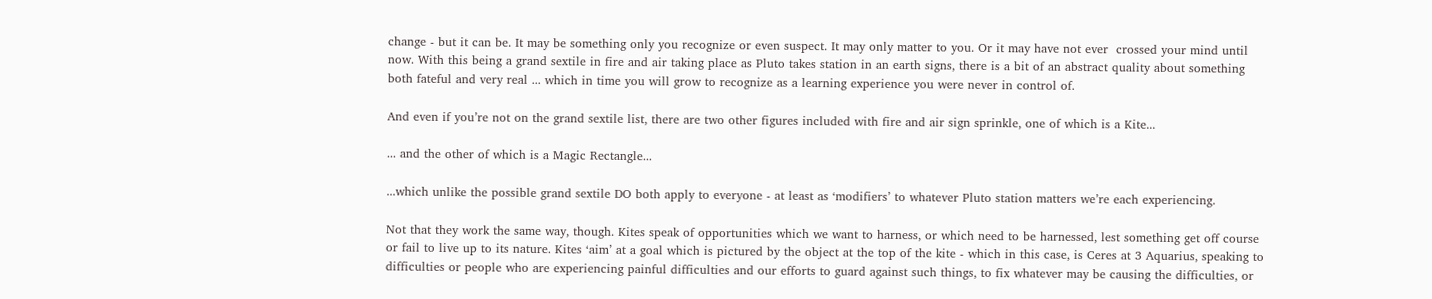change - but it can be. It may be something only you recognize or even suspect. It may only matter to you. Or it may have not ever  crossed your mind until now. With this being a grand sextile in fire and air taking place as Pluto takes station in an earth signs, there is a bit of an abstract quality about something both fateful and very real ... which in time you will grow to recognize as a learning experience you were never in control of.

And even if you’re not on the grand sextile list, there are two other figures included with fire and air sign sprinkle, one of which is a Kite...

... and the other of which is a Magic Rectangle...

...which unlike the possible grand sextile DO both apply to everyone - at least as ‘modifiers’ to whatever Pluto station matters we’re each experiencing.

Not that they work the same way, though. Kites speak of opportunities which we want to harness, or which need to be harnessed, lest something get off course or fail to live up to its nature. Kites ‘aim’ at a goal which is pictured by the object at the top of the kite - which in this case, is Ceres at 3 Aquarius, speaking to difficulties or people who are experiencing painful difficulties and our efforts to guard against such things, to fix whatever may be causing the difficulties, or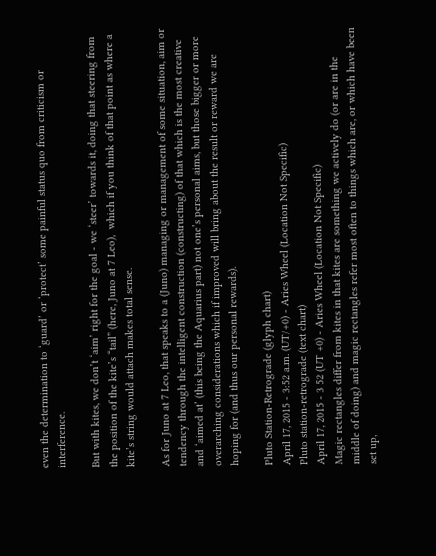even the determination to ‘guard’ or ‘protect’ some painful status quo from criticism or interference.

But with kites, we don’t ‘aim’ right for the goal - we ‘steer’ towards it, doing that steering from the position of the kite’s “tail” (here, Juno at 7 Leo),  which if you think of that point as where a kite’s string would attach makes total sense.

As for Juno at 7 Leo, that speaks to a (Juno) managing or management of some situation, aim or tendency through the intelligent construction (constructing) of that which is the most creative and ‘aimed at’ (this being the Aquarius part) not one’s personal aims, but those bigger or more overarching considerations which if improved will bring about the result or reward we are hoping for (and thus our personal rewards).

Pluto Station-Retrograde (glyph chart)
April 17, 2015 - 3:52 a.m. (UT/+0) - Aries Wheel (Location Not Specific)
Pluto station-retrograde (text chart)
April 17, 2015 - 3 52 (UT +0) - Aries Wheel (Location Not Specific)
Magic rectangles differ from kites in that kites are something we actively do (or are in the middle of doing) and magic rectangles refer most often to things which are, or which have been set up,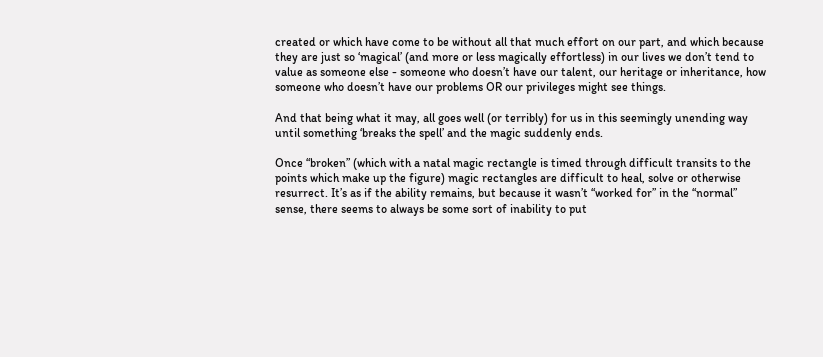created or which have come to be without all that much effort on our part, and which because they are just so ‘magical’ (and more or less magically effortless) in our lives we don’t tend to value as someone else - someone who doesn’t have our talent, our heritage or inheritance, how someone who doesn’t have our problems OR our privileges might see things.

And that being what it may, all goes well (or terribly) for us in this seemingly unending way until something ‘breaks the spell’ and the magic suddenly ends.

Once “broken” (which with a natal magic rectangle is timed through difficult transits to the points which make up the figure) magic rectangles are difficult to heal, solve or otherwise resurrect. It’s as if the ability remains, but because it wasn’t “worked for” in the “normal” sense, there seems to always be some sort of inability to put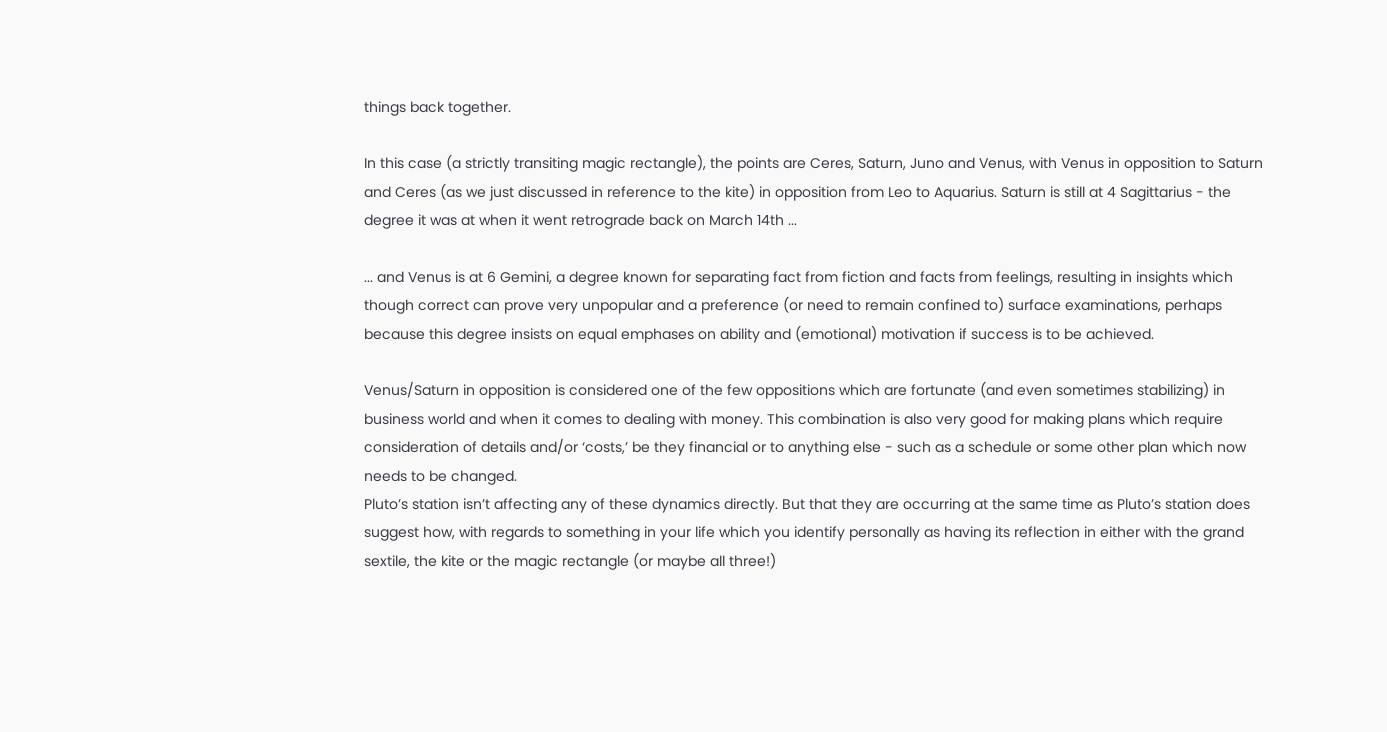things back together.

In this case (a strictly transiting magic rectangle), the points are Ceres, Saturn, Juno and Venus, with Venus in opposition to Saturn and Ceres (as we just discussed in reference to the kite) in opposition from Leo to Aquarius. Saturn is still at 4 Sagittarius - the degree it was at when it went retrograde back on March 14th ...

... and Venus is at 6 Gemini, a degree known for separating fact from fiction and facts from feelings, resulting in insights which though correct can prove very unpopular and a preference (or need to remain confined to) surface examinations, perhaps because this degree insists on equal emphases on ability and (emotional) motivation if success is to be achieved.

Venus/Saturn in opposition is considered one of the few oppositions which are fortunate (and even sometimes stabilizing) in business world and when it comes to dealing with money. This combination is also very good for making plans which require consideration of details and/or ‘costs,’ be they financial or to anything else - such as a schedule or some other plan which now needs to be changed.
Pluto’s station isn’t affecting any of these dynamics directly. But that they are occurring at the same time as Pluto’s station does suggest how, with regards to something in your life which you identify personally as having its reflection in either with the grand sextile, the kite or the magic rectangle (or maybe all three!)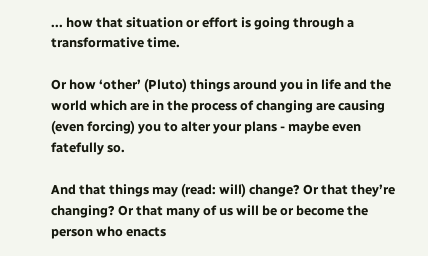... how that situation or effort is going through a transformative time.

Or how ‘other’ (Pluto) things around you in life and the world which are in the process of changing are causing (even forcing) you to alter your plans - maybe even fatefully so.

And that things may (read: will) change? Or that they’re changing? Or that many of us will be or become the person who enacts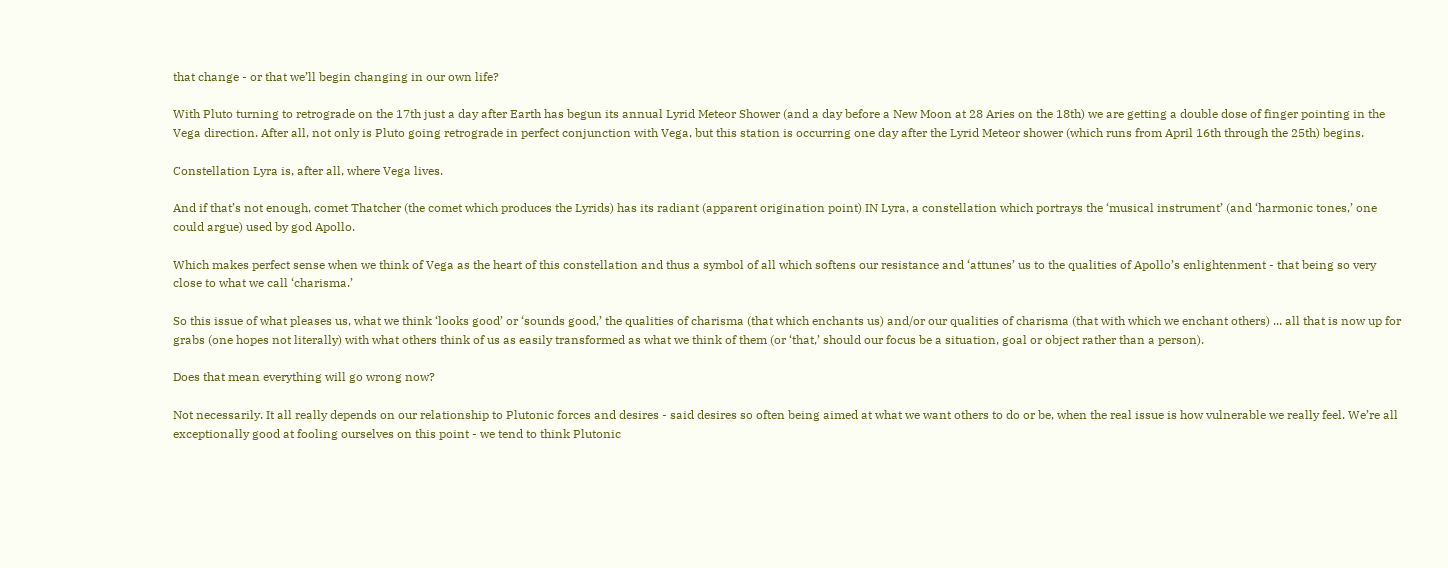that change - or that we’ll begin changing in our own life?

With Pluto turning to retrograde on the 17th just a day after Earth has begun its annual Lyrid Meteor Shower (and a day before a New Moon at 28 Aries on the 18th) we are getting a double dose of finger pointing in the Vega direction. After all, not only is Pluto going retrograde in perfect conjunction with Vega, but this station is occurring one day after the Lyrid Meteor shower (which runs from April 16th through the 25th) begins.

Constellation Lyra is, after all, where Vega lives.

And if that’s not enough, comet Thatcher (the comet which produces the Lyrids) has its radiant (apparent origination point) IN Lyra, a constellation which portrays the ‘musical instrument’ (and ‘harmonic tones,’ one could argue) used by god Apollo.

Which makes perfect sense when we think of Vega as the heart of this constellation and thus a symbol of all which softens our resistance and ‘attunes’ us to the qualities of Apollo’s enlightenment - that being so very close to what we call ‘charisma.’

So this issue of what pleases us, what we think ‘looks good’ or ‘sounds good,’ the qualities of charisma (that which enchants us) and/or our qualities of charisma (that with which we enchant others) ... all that is now up for grabs (one hopes not literally) with what others think of us as easily transformed as what we think of them (or ‘that,’ should our focus be a situation, goal or object rather than a person).

Does that mean everything will go wrong now?

Not necessarily. It all really depends on our relationship to Plutonic forces and desires - said desires so often being aimed at what we want others to do or be, when the real issue is how vulnerable we really feel. We’re all exceptionally good at fooling ourselves on this point - we tend to think Plutonic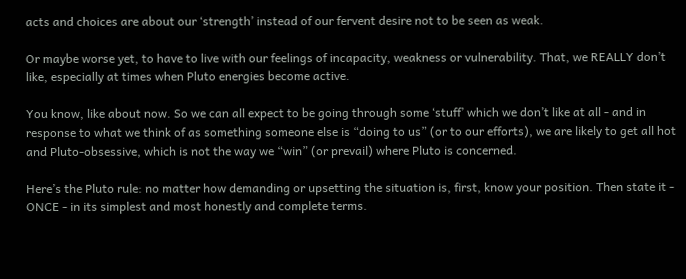acts and choices are about our ‘strength’ instead of our fervent desire not to be seen as weak.

Or maybe worse yet, to have to live with our feelings of incapacity, weakness or vulnerability. That, we REALLY don’t like, especially at times when Pluto energies become active.

You know, like about now. So we can all expect to be going through some ‘stuff’ which we don’t like at all - and in response to what we think of as something someone else is “doing to us” (or to our efforts), we are likely to get all hot and Pluto-obsessive, which is not the way we “win” (or prevail) where Pluto is concerned.

Here’s the Pluto rule: no matter how demanding or upsetting the situation is, first, know your position. Then state it - ONCE - in its simplest and most honestly and complete terms.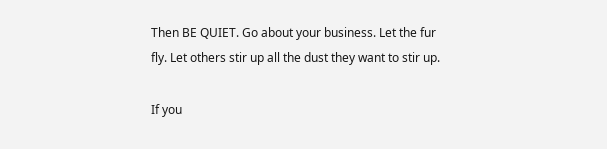Then BE QUIET. Go about your business. Let the fur fly. Let others stir up all the dust they want to stir up.

If you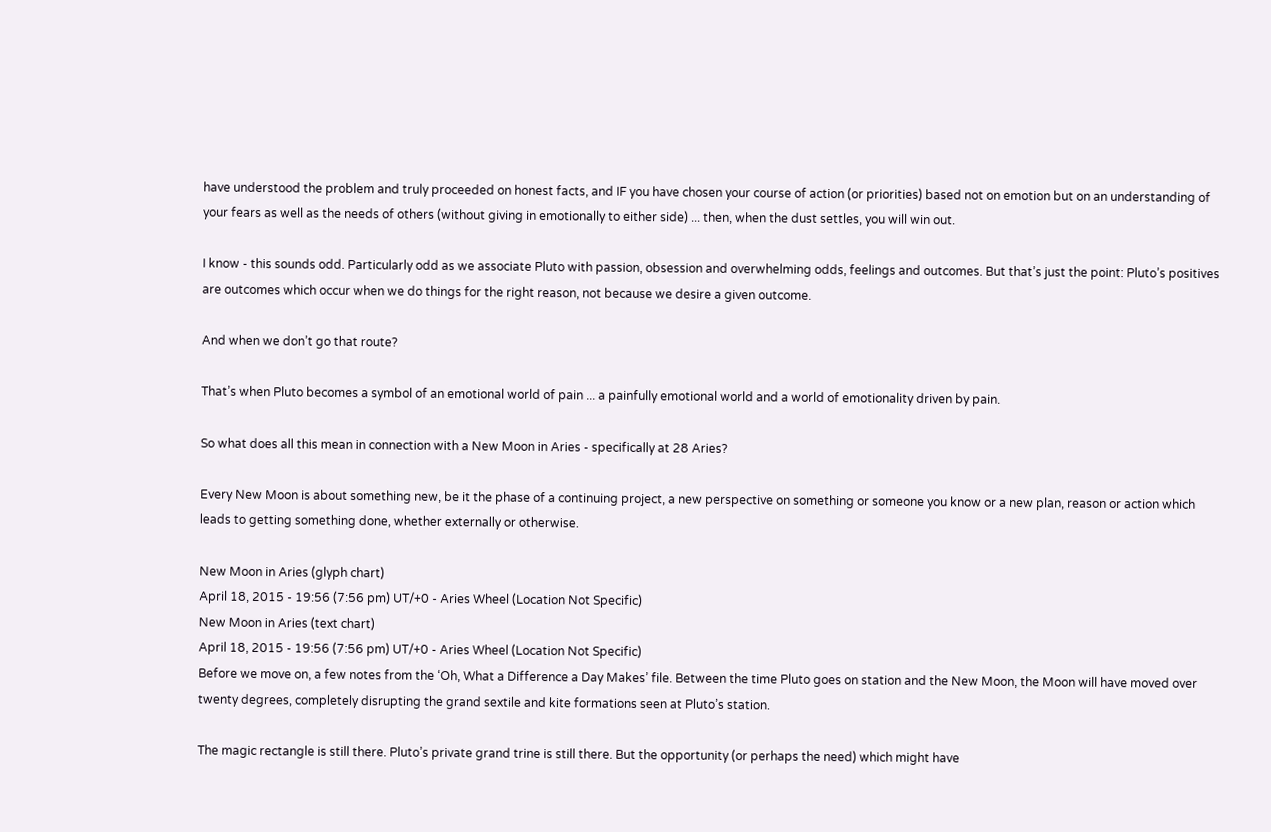have understood the problem and truly proceeded on honest facts, and IF you have chosen your course of action (or priorities) based not on emotion but on an understanding of your fears as well as the needs of others (without giving in emotionally to either side) ... then, when the dust settles, you will win out.

I know - this sounds odd. Particularly odd as we associate Pluto with passion, obsession and overwhelming odds, feelings and outcomes. But that’s just the point: Pluto’s positives are outcomes which occur when we do things for the right reason, not because we desire a given outcome.

And when we don’t go that route?

That’s when Pluto becomes a symbol of an emotional world of pain ... a painfully emotional world and a world of emotionality driven by pain.

So what does all this mean in connection with a New Moon in Aries - specifically at 28 Aries?

Every New Moon is about something new, be it the phase of a continuing project, a new perspective on something or someone you know or a new plan, reason or action which leads to getting something done, whether externally or otherwise.

New Moon in Aries (glyph chart)
April 18, 2015 - 19:56 (7:56 pm) UT/+0 - Aries Wheel (Location Not Specific)
New Moon in Aries (text chart)
April 18, 2015 - 19:56 (7:56 pm) UT/+0 - Aries Wheel (Location Not Specific)
Before we move on, a few notes from the ‘Oh, What a Difference a Day Makes’ file. Between the time Pluto goes on station and the New Moon, the Moon will have moved over twenty degrees, completely disrupting the grand sextile and kite formations seen at Pluto’s station.

The magic rectangle is still there. Pluto’s private grand trine is still there. But the opportunity (or perhaps the need) which might have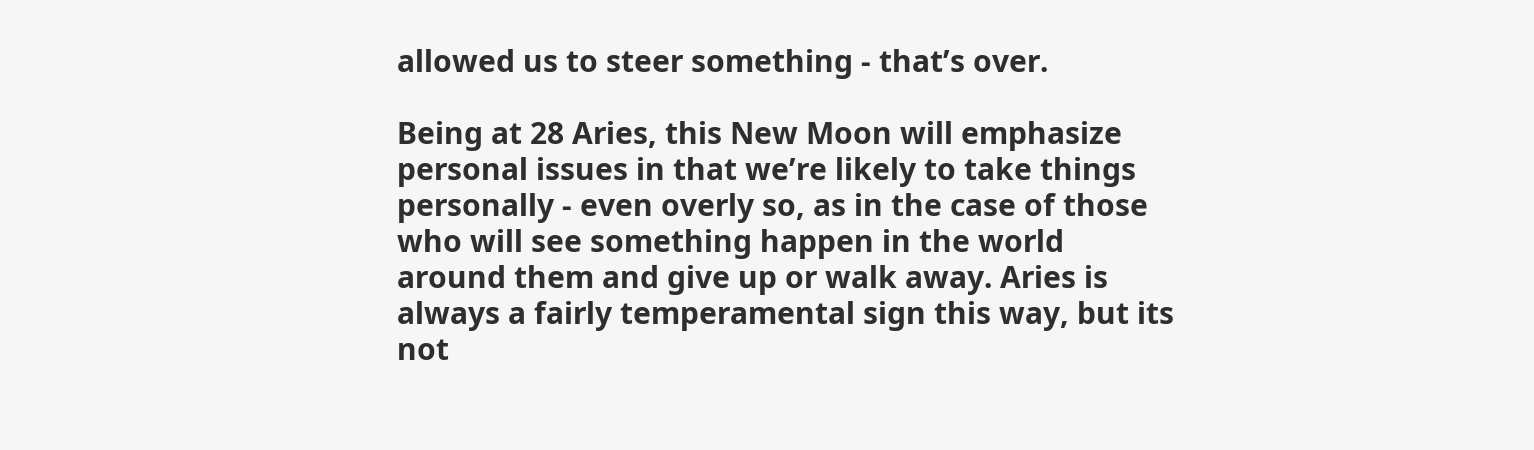allowed us to steer something - that’s over.

Being at 28 Aries, this New Moon will emphasize  personal issues in that we’re likely to take things personally - even overly so, as in the case of those who will see something happen in the world around them and give up or walk away. Aries is always a fairly temperamental sign this way, but its not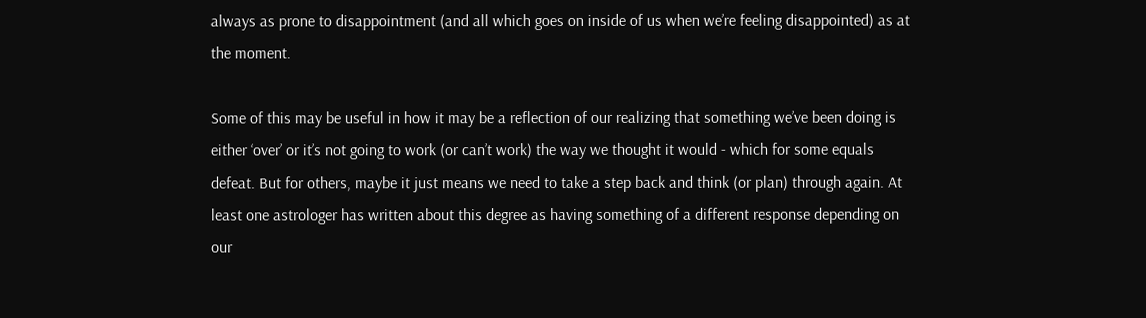always as prone to disappointment (and all which goes on inside of us when we’re feeling disappointed) as at the moment.

Some of this may be useful in how it may be a reflection of our realizing that something we’ve been doing is either ‘over’ or it’s not going to work (or can’t work) the way we thought it would - which for some equals defeat. But for others, maybe it just means we need to take a step back and think (or plan) through again. At least one astrologer has written about this degree as having something of a different response depending on our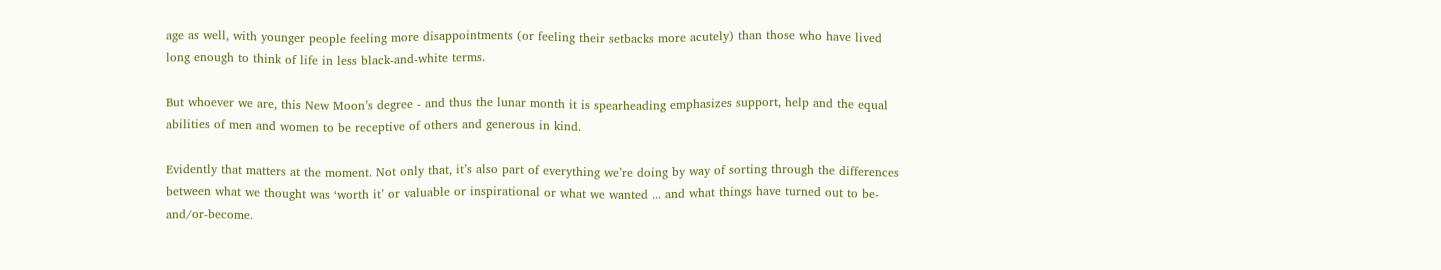age as well, with younger people feeling more disappointments (or feeling their setbacks more acutely) than those who have lived long enough to think of life in less black-and-white terms.

But whoever we are, this New Moon’s degree - and thus the lunar month it is spearheading emphasizes support, help and the equal abilities of men and women to be receptive of others and generous in kind.

Evidently that matters at the moment. Not only that, it’s also part of everything we’re doing by way of sorting through the differences between what we thought was ‘worth it’ or valuable or inspirational or what we wanted ... and what things have turned out to be-and/or-become.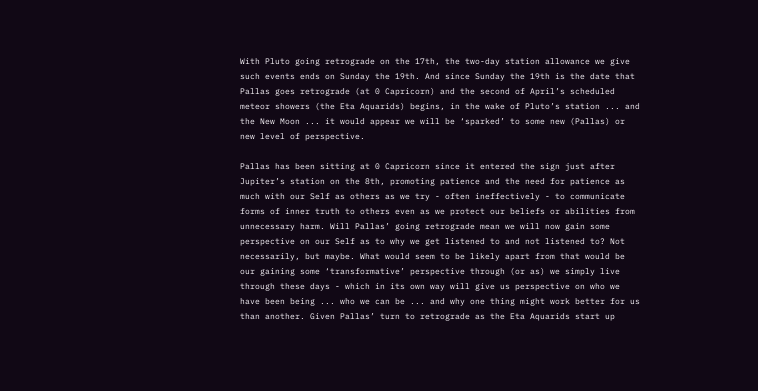With Pluto going retrograde on the 17th, the two-day station allowance we give such events ends on Sunday the 19th. And since Sunday the 19th is the date that Pallas goes retrograde (at 0 Capricorn) and the second of April’s scheduled meteor showers (the Eta Aquarids) begins, in the wake of Pluto’s station ... and the New Moon ... it would appear we will be ‘sparked’ to some new (Pallas) or new level of perspective.

Pallas has been sitting at 0 Capricorn since it entered the sign just after Jupiter’s station on the 8th, promoting patience and the need for patience as much with our Self as others as we try - often ineffectively - to communicate forms of inner truth to others even as we protect our beliefs or abilities from unnecessary harm. Will Pallas’ going retrograde mean we will now gain some perspective on our Self as to why we get listened to and not listened to? Not necessarily, but maybe. What would seem to be likely apart from that would be our gaining some ‘transformative’ perspective through (or as) we simply live through these days - which in its own way will give us perspective on who we have been being ... who we can be ... and why one thing might work better for us than another. Given Pallas’ turn to retrograde as the Eta Aquarids start up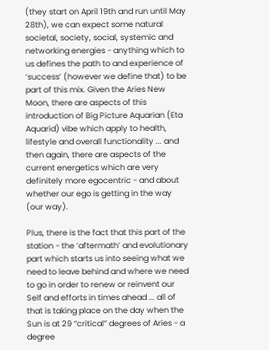(they start on April 19th and run until May 28th), we can expect some natural societal, society, social, systemic and networking energies - anything which to us defines the path to and experience of ‘success’ (however we define that) to be part of this mix. Given the Aries New Moon, there are aspects of this introduction of Big Picture Aquarian (Eta Aquarid) vibe which apply to health, lifestyle and overall functionality ... and then again, there are aspects of the current energetics which are very definitely more egocentric - and about whether our ego is getting in the way (our way).

Plus, there is the fact that this part of the station - the ‘aftermath’ and evolutionary part which starts us into seeing what we need to leave behind and where we need to go in order to renew or reinvent our Self and efforts in times ahead ... all of that is taking place on the day when the Sun is at 29 “critical” degrees of Aries - a degree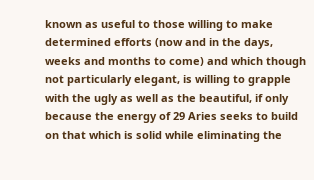known as useful to those willing to make determined efforts (now and in the days, weeks and months to come) and which though not particularly elegant, is willing to grapple with the ugly as well as the beautiful, if only because the energy of 29 Aries seeks to build on that which is solid while eliminating the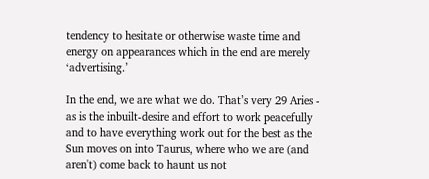tendency to hesitate or otherwise waste time and energy on appearances which in the end are merely ‘advertising.’

In the end, we are what we do. That’s very 29 Aries - as is the inbuilt-desire and effort to work peacefully and to have everything work out for the best as the Sun moves on into Taurus, where who we are (and aren't) come back to haunt us not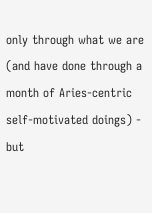only through what we are (and have done through a month of Aries-centric self-motivated doings) - but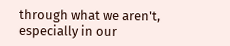through what we aren't, especially in our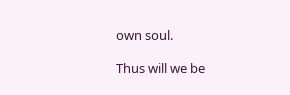own soul.

Thus will we be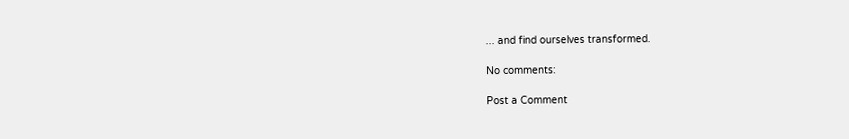... and find ourselves transformed.

No comments:

Post a Comment